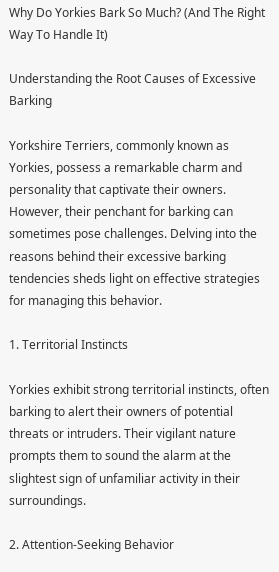Why Do Yorkies Bark So Much? (And The Right Way To Handle It)

Understanding the Root Causes of Excessive Barking

Yorkshire Terriers, commonly known as Yorkies, possess a remarkable charm and personality that captivate their owners. However, their penchant for barking can sometimes pose challenges. Delving into the reasons behind their excessive barking tendencies sheds light on effective strategies for managing this behavior.

1. Territorial Instincts

Yorkies exhibit strong territorial instincts, often barking to alert their owners of potential threats or intruders. Their vigilant nature prompts them to sound the alarm at the slightest sign of unfamiliar activity in their surroundings.

2. Attention-Seeking Behavior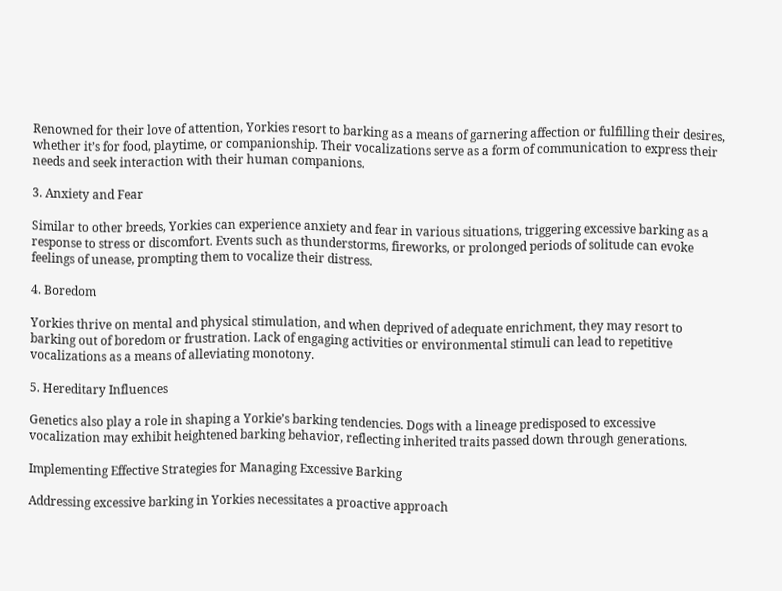Renowned for their love of attention, Yorkies resort to barking as a means of garnering affection or fulfilling their desires, whether it’s for food, playtime, or companionship. Their vocalizations serve as a form of communication to express their needs and seek interaction with their human companions.

3. Anxiety and Fear

Similar to other breeds, Yorkies can experience anxiety and fear in various situations, triggering excessive barking as a response to stress or discomfort. Events such as thunderstorms, fireworks, or prolonged periods of solitude can evoke feelings of unease, prompting them to vocalize their distress.

4. Boredom

Yorkies thrive on mental and physical stimulation, and when deprived of adequate enrichment, they may resort to barking out of boredom or frustration. Lack of engaging activities or environmental stimuli can lead to repetitive vocalizations as a means of alleviating monotony.

5. Hereditary Influences

Genetics also play a role in shaping a Yorkie’s barking tendencies. Dogs with a lineage predisposed to excessive vocalization may exhibit heightened barking behavior, reflecting inherited traits passed down through generations.

Implementing Effective Strategies for Managing Excessive Barking

Addressing excessive barking in Yorkies necessitates a proactive approach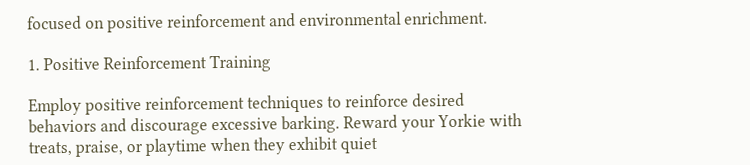focused on positive reinforcement and environmental enrichment.

1. Positive Reinforcement Training

Employ positive reinforcement techniques to reinforce desired behaviors and discourage excessive barking. Reward your Yorkie with treats, praise, or playtime when they exhibit quiet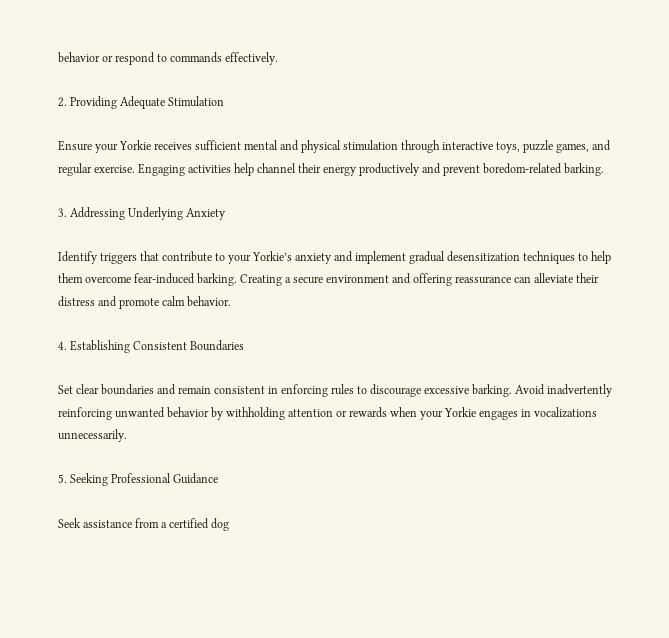behavior or respond to commands effectively.

2. Providing Adequate Stimulation

Ensure your Yorkie receives sufficient mental and physical stimulation through interactive toys, puzzle games, and regular exercise. Engaging activities help channel their energy productively and prevent boredom-related barking.

3. Addressing Underlying Anxiety

Identify triggers that contribute to your Yorkie’s anxiety and implement gradual desensitization techniques to help them overcome fear-induced barking. Creating a secure environment and offering reassurance can alleviate their distress and promote calm behavior.

4. Establishing Consistent Boundaries

Set clear boundaries and remain consistent in enforcing rules to discourage excessive barking. Avoid inadvertently reinforcing unwanted behavior by withholding attention or rewards when your Yorkie engages in vocalizations unnecessarily.

5. Seeking Professional Guidance

Seek assistance from a certified dog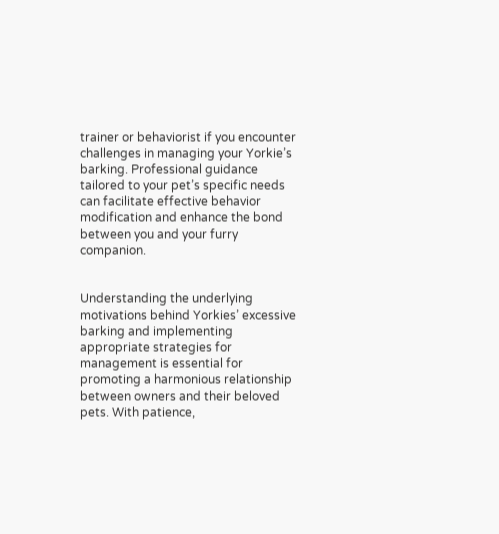trainer or behaviorist if you encounter challenges in managing your Yorkie’s barking. Professional guidance tailored to your pet’s specific needs can facilitate effective behavior modification and enhance the bond between you and your furry companion.


Understanding the underlying motivations behind Yorkies’ excessive barking and implementing appropriate strategies for management is essential for promoting a harmonious relationship between owners and their beloved pets. With patience,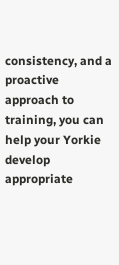consistency, and a proactive approach to training, you can help your Yorkie develop appropriate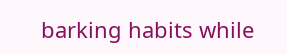barking habits while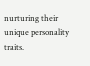nurturing their unique personality traits.